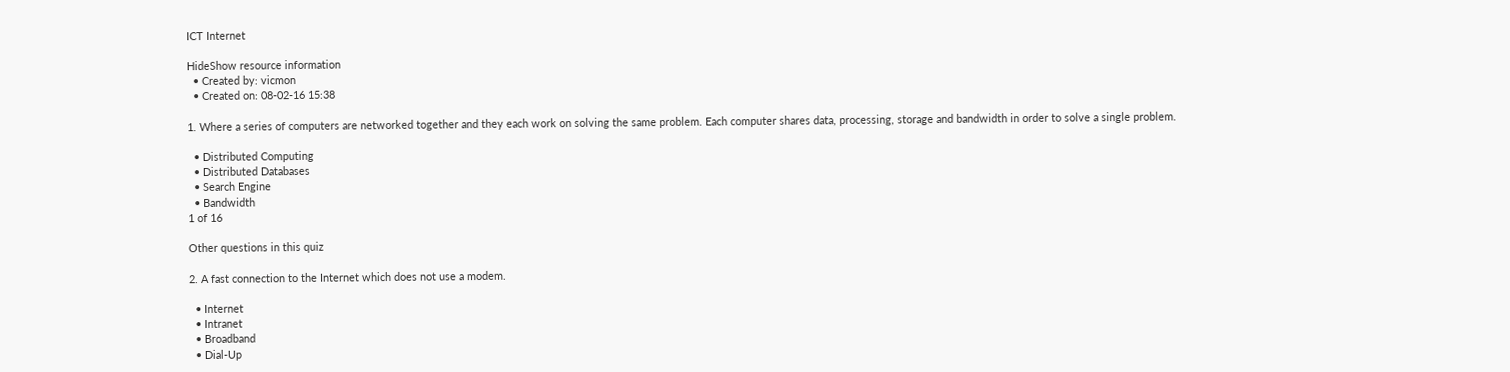ICT Internet

HideShow resource information
  • Created by: vicmon
  • Created on: 08-02-16 15:38

1. Where a series of computers are networked together and they each work on solving the same problem. Each computer shares data, processing, storage and bandwidth in order to solve a single problem.

  • Distributed Computing
  • Distributed Databases
  • Search Engine
  • Bandwidth
1 of 16

Other questions in this quiz

2. A fast connection to the Internet which does not use a modem.

  • Internet
  • Intranet
  • Broadband
  • Dial-Up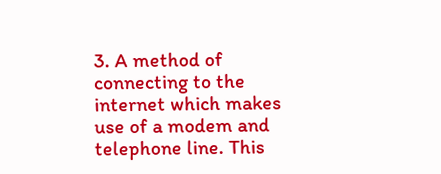3. A method of connecting to the internet which makes use of a modem and telephone line. This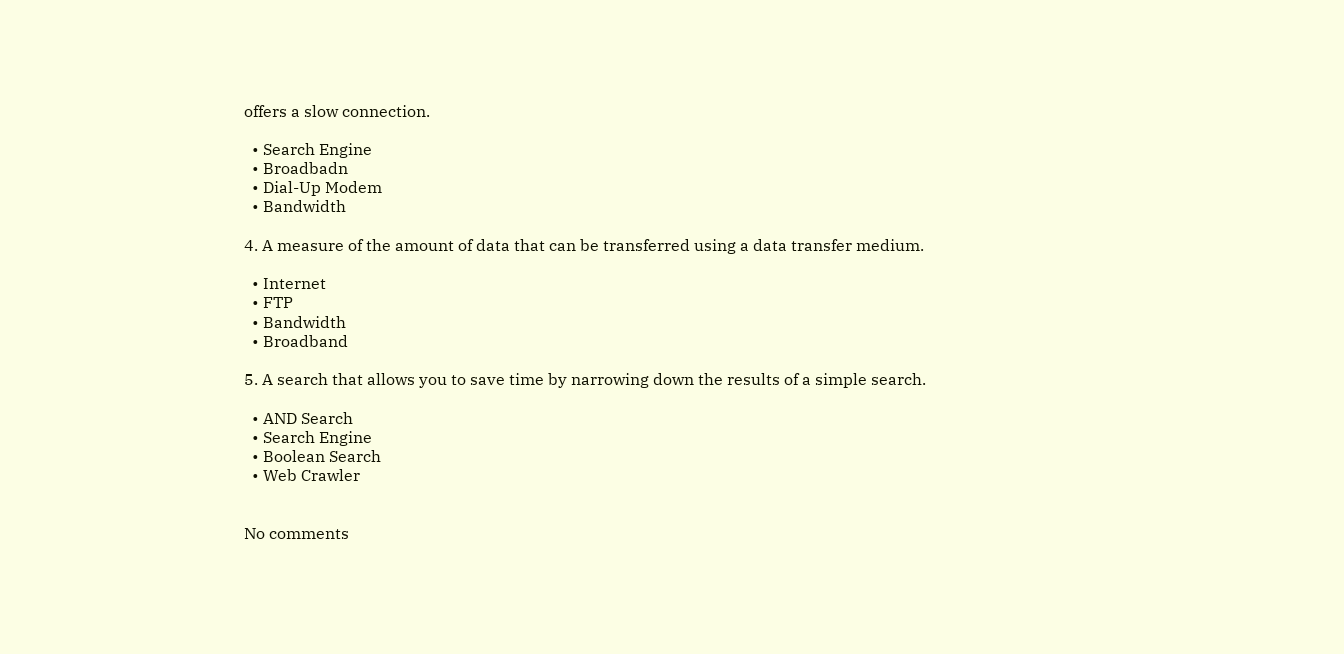offers a slow connection.

  • Search Engine
  • Broadbadn
  • Dial-Up Modem
  • Bandwidth

4. A measure of the amount of data that can be transferred using a data transfer medium.

  • Internet
  • FTP
  • Bandwidth
  • Broadband

5. A search that allows you to save time by narrowing down the results of a simple search.

  • AND Search
  • Search Engine
  • Boolean Search
  • Web Crawler


No comments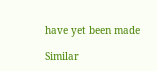have yet been made

Similar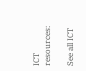ICT resources:

See all ICT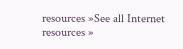resources »See all Internet resources »